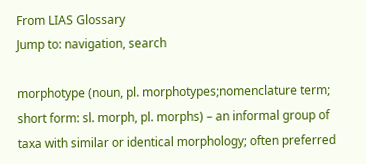From LIAS Glossary
Jump to: navigation, search

morphotype (noun, pl. morphotypes;nomenclature term; short form: sl. morph, pl. morphs) – an informal group of taxa with similar or identical morphology; often preferred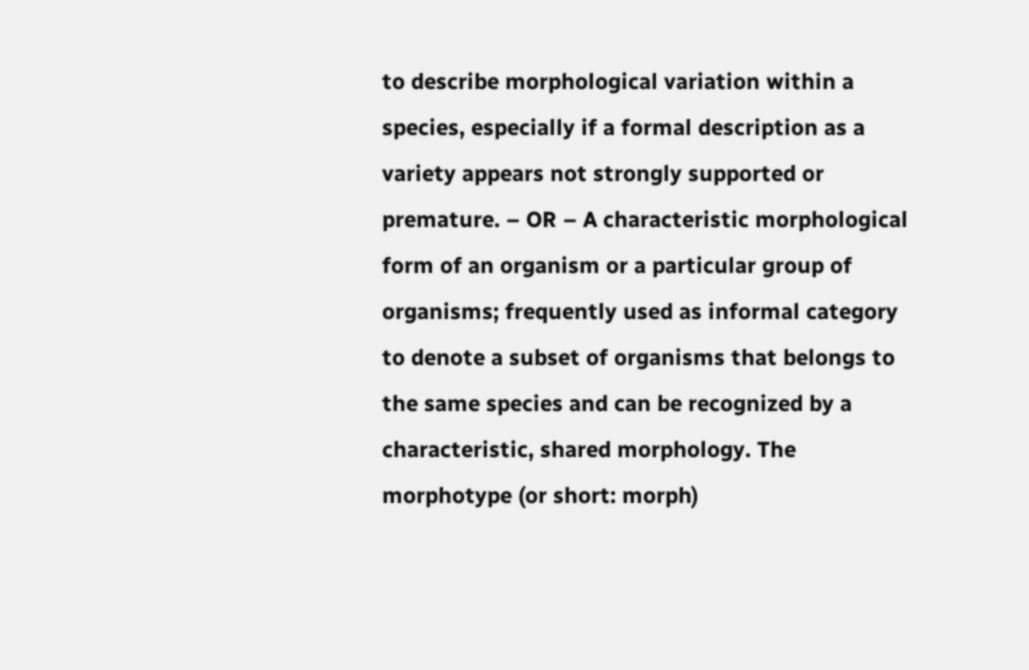to describe morphological variation within a species, especially if a formal description as a variety appears not strongly supported or premature. – OR – A characteristic morphological form of an organism or a particular group of organisms; frequently used as informal category to denote a subset of organisms that belongs to the same species and can be recognized by a characteristic, shared morphology. The morphotype (or short: morph)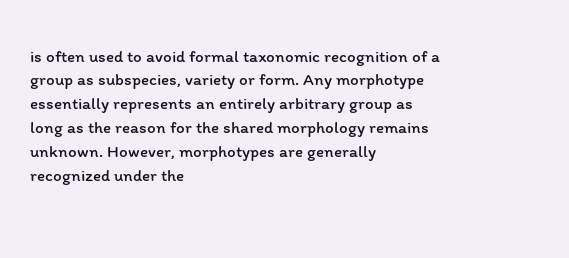is often used to avoid formal taxonomic recognition of a group as subspecies, variety or form. Any morphotype essentially represents an entirely arbitrary group as long as the reason for the shared morphology remains unknown. However, morphotypes are generally recognized under the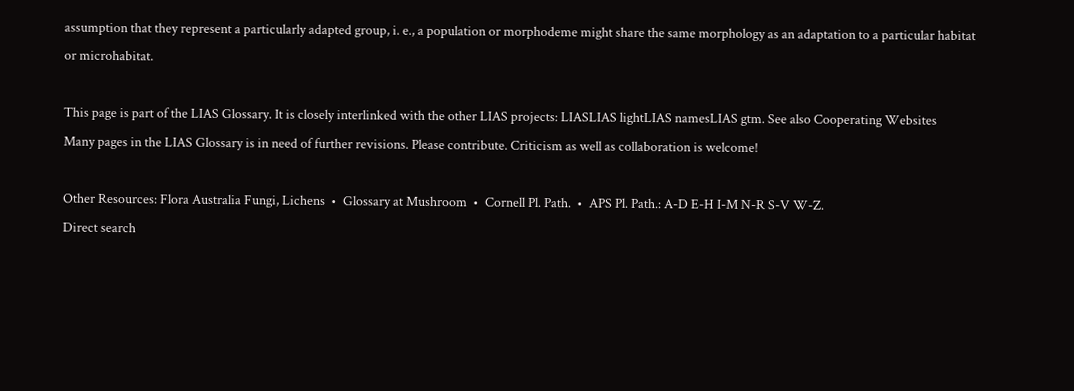assumption that they represent a particularly adapted group, i. e., a population or morphodeme might share the same morphology as an adaptation to a particular habitat or microhabitat.

This page is part of the LIAS Glossary. It is closely interlinked with the other LIAS projects: LIASLIAS lightLIAS namesLIAS gtm. See also Cooperating Websites
Many pages in the LIAS Glossary is in need of further revisions. Please contribute. Criticism as well as collaboration is welcome!

Other Resources: Flora Australia Fungi, Lichens  •  Glossary at Mushroom  •  Cornell Pl. Path.  •  APS Pl. Path.: A-D E-H I-M N-R S-V W-Z.
Direct search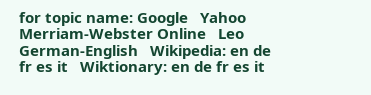for topic name: Google   Yahoo   Merriam-Webster Online   Leo German-English   Wikipedia: en de fr es it   Wiktionary: en de fr es it